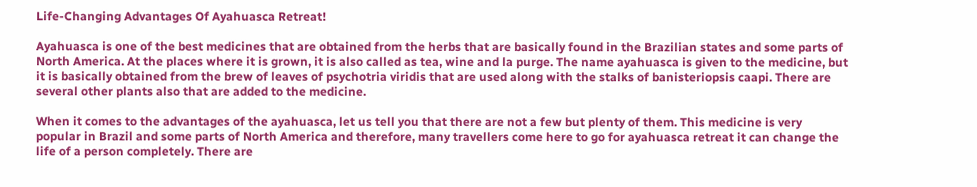Life-Changing Advantages Of Ayahuasca Retreat!

Ayahuasca is one of the best medicines that are obtained from the herbs that are basically found in the Brazilian states and some parts of North America. At the places where it is grown, it is also called as tea, wine and la purge. The name ayahuasca is given to the medicine, but it is basically obtained from the brew of leaves of psychotria viridis that are used along with the stalks of banisteriopsis caapi. There are several other plants also that are added to the medicine.

When it comes to the advantages of the ayahuasca, let us tell you that there are not a few but plenty of them. This medicine is very popular in Brazil and some parts of North America and therefore, many travellers come here to go for ayahuasca retreat it can change the life of a person completely. There are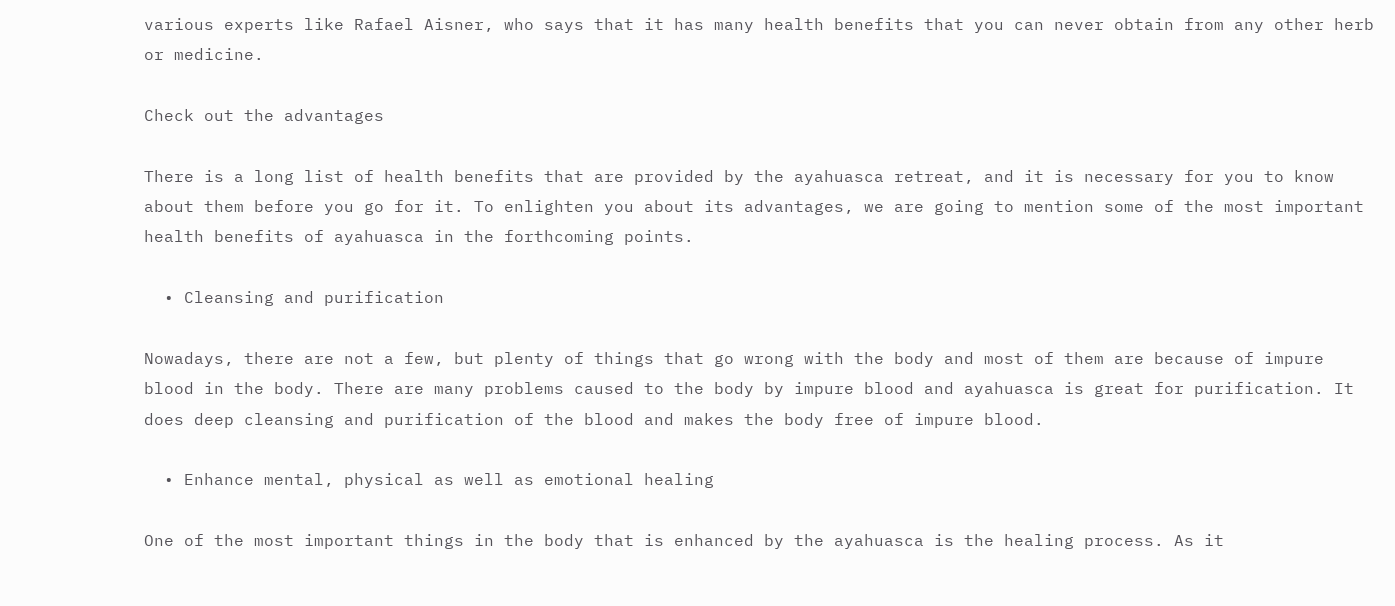various experts like Rafael Aisner, who says that it has many health benefits that you can never obtain from any other herb or medicine.

Check out the advantages

There is a long list of health benefits that are provided by the ayahuasca retreat, and it is necessary for you to know about them before you go for it. To enlighten you about its advantages, we are going to mention some of the most important health benefits of ayahuasca in the forthcoming points.

  • Cleansing and purification

Nowadays, there are not a few, but plenty of things that go wrong with the body and most of them are because of impure blood in the body. There are many problems caused to the body by impure blood and ayahuasca is great for purification. It does deep cleansing and purification of the blood and makes the body free of impure blood.

  • Enhance mental, physical as well as emotional healing

One of the most important things in the body that is enhanced by the ayahuasca is the healing process. As it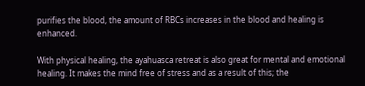purifies the blood, the amount of RBCs increases in the blood and healing is enhanced.

With physical healing, the ayahuasca retreat is also great for mental and emotional healing. It makes the mind free of stress and as a result of this; the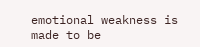emotional weakness is made to be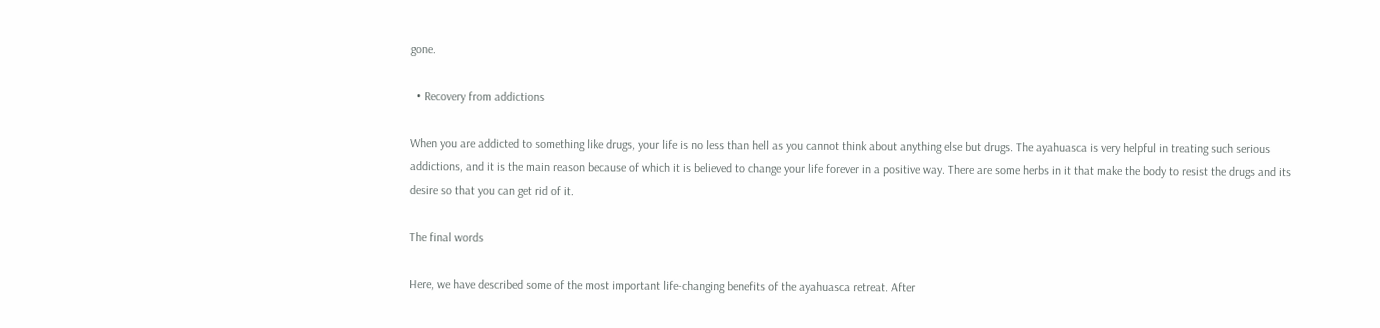gone.

  • Recovery from addictions

When you are addicted to something like drugs, your life is no less than hell as you cannot think about anything else but drugs. The ayahuasca is very helpful in treating such serious addictions, and it is the main reason because of which it is believed to change your life forever in a positive way. There are some herbs in it that make the body to resist the drugs and its desire so that you can get rid of it.

The final words

Here, we have described some of the most important life-changing benefits of the ayahuasca retreat. After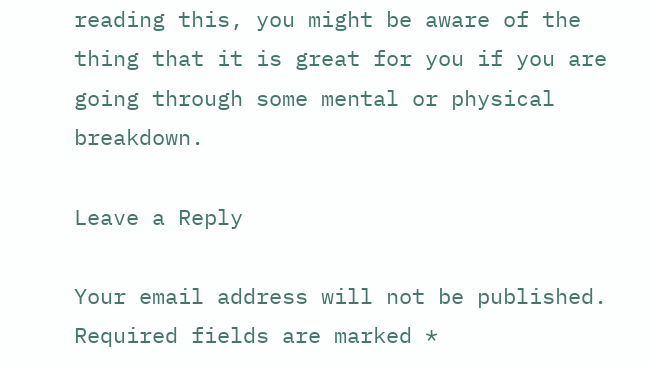reading this, you might be aware of the thing that it is great for you if you are going through some mental or physical breakdown.

Leave a Reply

Your email address will not be published. Required fields are marked *